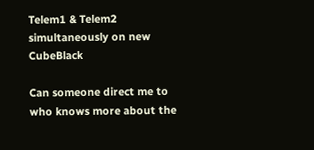Telem1 & Telem2 simultaneously on new CubeBlack

Can someone direct me to who knows more about the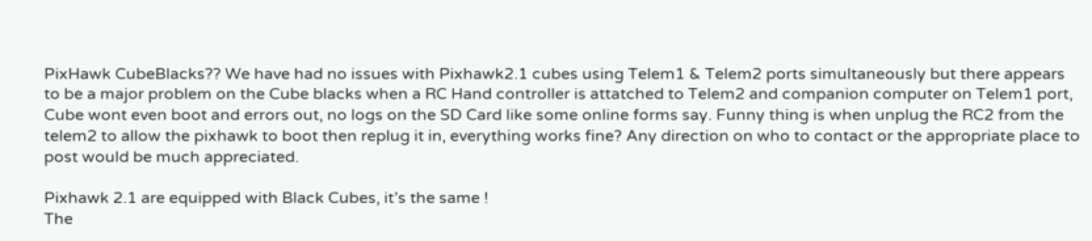PixHawk CubeBlacks?? We have had no issues with Pixhawk2.1 cubes using Telem1 & Telem2 ports simultaneously but there appears to be a major problem on the Cube blacks when a RC Hand controller is attatched to Telem2 and companion computer on Telem1 port, Cube wont even boot and errors out, no logs on the SD Card like some online forms say. Funny thing is when unplug the RC2 from the telem2 to allow the pixhawk to boot then replug it in, everything works fine? Any direction on who to contact or the appropriate place to post would be much appreciated.

Pixhawk 2.1 are equipped with Black Cubes, it’s the same !
The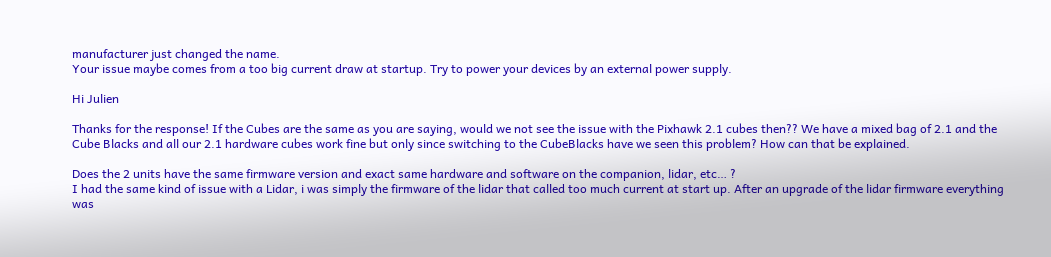manufacturer just changed the name.
Your issue maybe comes from a too big current draw at startup. Try to power your devices by an external power supply.

Hi Julien

Thanks for the response! If the Cubes are the same as you are saying, would we not see the issue with the Pixhawk 2.1 cubes then?? We have a mixed bag of 2.1 and the Cube Blacks and all our 2.1 hardware cubes work fine but only since switching to the CubeBlacks have we seen this problem? How can that be explained.

Does the 2 units have the same firmware version and exact same hardware and software on the companion, lidar, etc… ?
I had the same kind of issue with a Lidar, i was simply the firmware of the lidar that called too much current at start up. After an upgrade of the lidar firmware everything was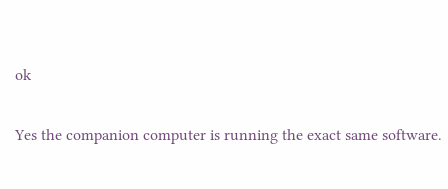ok

Yes the companion computer is running the exact same software.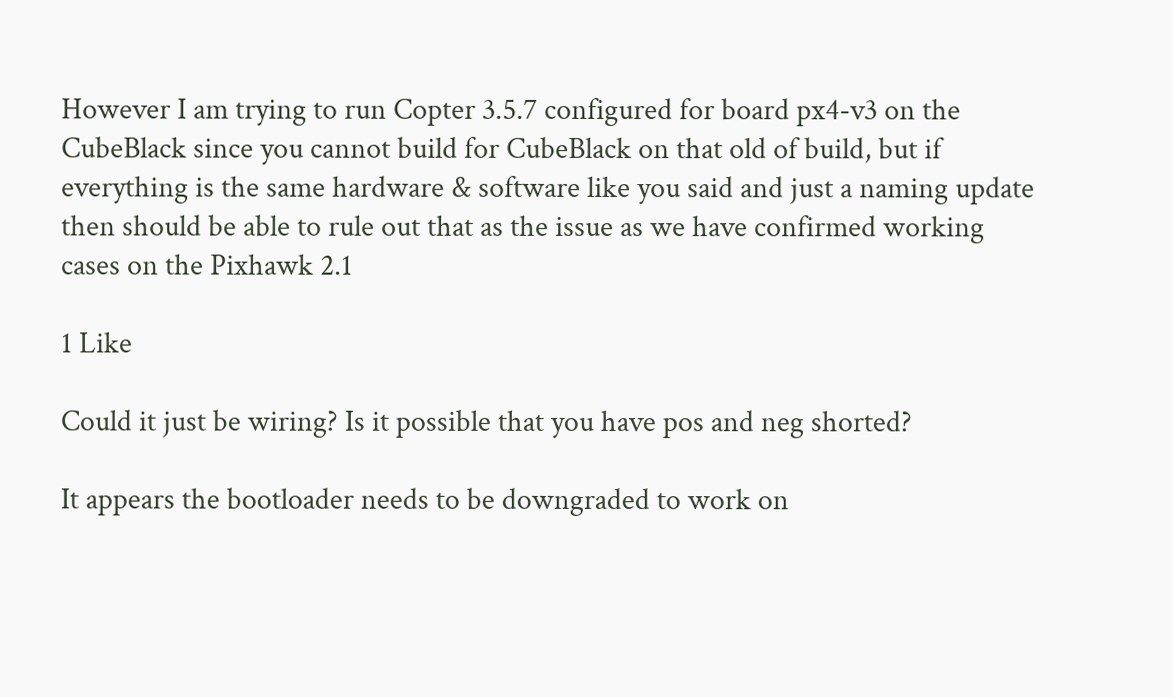However I am trying to run Copter 3.5.7 configured for board px4-v3 on the CubeBlack since you cannot build for CubeBlack on that old of build, but if everything is the same hardware & software like you said and just a naming update then should be able to rule out that as the issue as we have confirmed working cases on the Pixhawk 2.1

1 Like

Could it just be wiring? Is it possible that you have pos and neg shorted?

It appears the bootloader needs to be downgraded to work on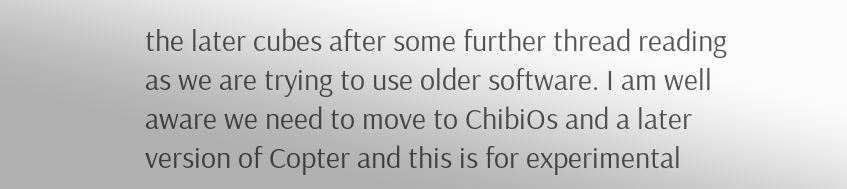the later cubes after some further thread reading as we are trying to use older software. I am well aware we need to move to ChibiOs and a later version of Copter and this is for experimental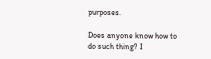purposes.

Does anyone know how to do such thing? I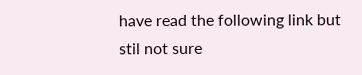have read the following link but stil not sure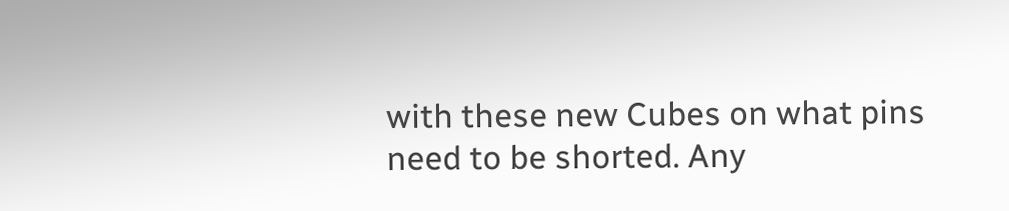with these new Cubes on what pins need to be shorted. Any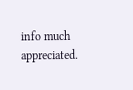info much appreciated.